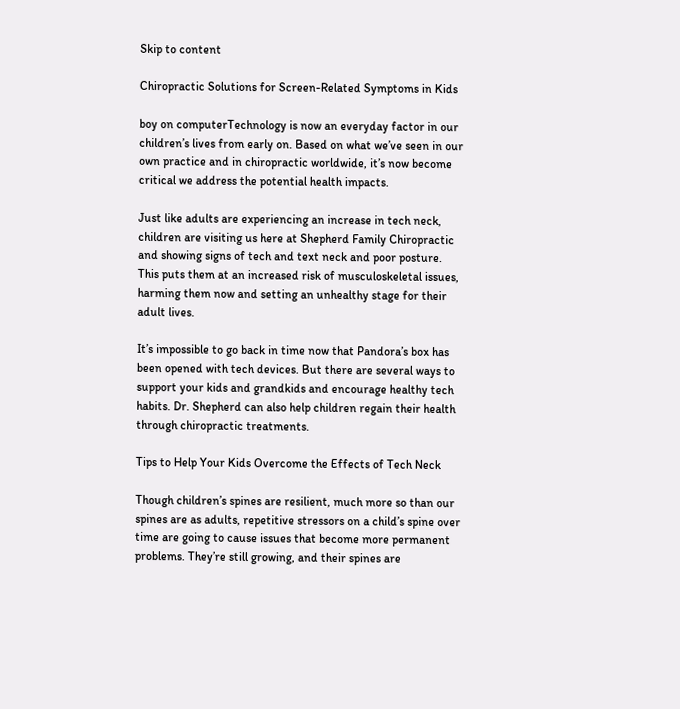Skip to content

Chiropractic Solutions for Screen-Related Symptoms in Kids

boy on computerTechnology is now an everyday factor in our children’s lives from early on. Based on what we’ve seen in our own practice and in chiropractic worldwide, it’s now become critical we address the potential health impacts.

Just like adults are experiencing an increase in tech neck, children are visiting us here at Shepherd Family Chiropractic and showing signs of tech and text neck and poor posture. This puts them at an increased risk of musculoskeletal issues, harming them now and setting an unhealthy stage for their adult lives.

It’s impossible to go back in time now that Pandora’s box has been opened with tech devices. But there are several ways to support your kids and grandkids and encourage healthy tech habits. Dr. Shepherd can also help children regain their health through chiropractic treatments.

Tips to Help Your Kids Overcome the Effects of Tech Neck

Though children’s spines are resilient, much more so than our spines are as adults, repetitive stressors on a child’s spine over time are going to cause issues that become more permanent problems. They’re still growing, and their spines are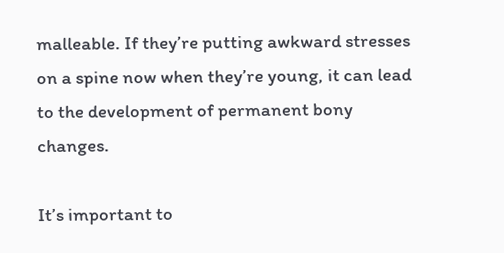malleable. If they’re putting awkward stresses on a spine now when they’re young, it can lead to the development of permanent bony changes.

It’s important to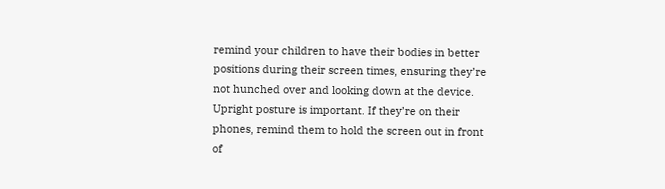remind your children to have their bodies in better positions during their screen times, ensuring they’re not hunched over and looking down at the device. Upright posture is important. If they’re on their phones, remind them to hold the screen out in front of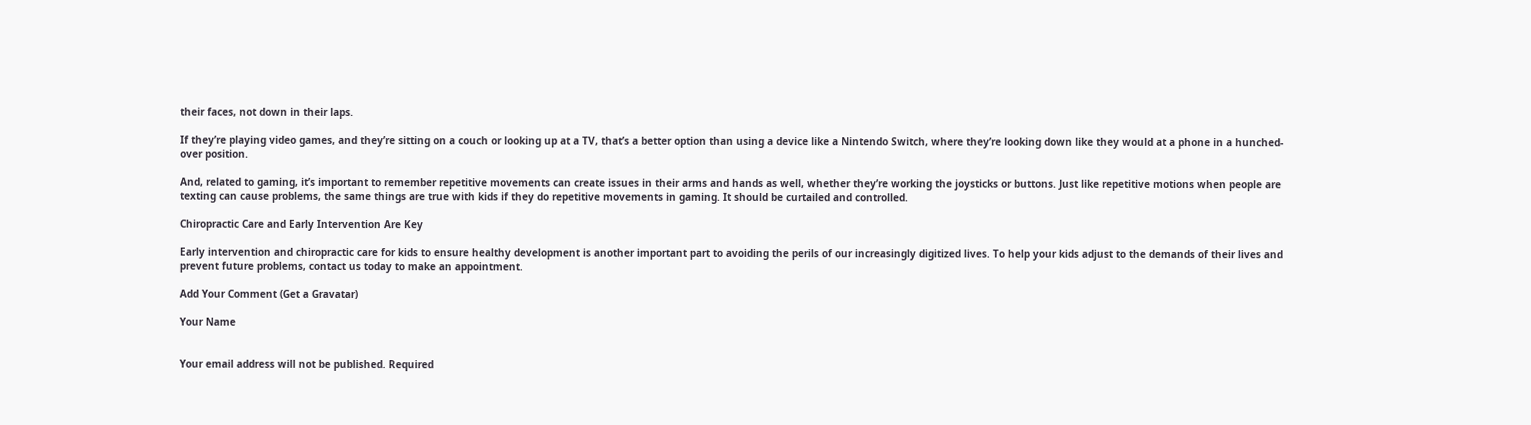their faces, not down in their laps.

If they’re playing video games, and they’re sitting on a couch or looking up at a TV, that’s a better option than using a device like a Nintendo Switch, where they’re looking down like they would at a phone in a hunched-over position.

And, related to gaming, it’s important to remember repetitive movements can create issues in their arms and hands as well, whether they’re working the joysticks or buttons. Just like repetitive motions when people are texting can cause problems, the same things are true with kids if they do repetitive movements in gaming. It should be curtailed and controlled.

Chiropractic Care and Early Intervention Are Key

Early intervention and chiropractic care for kids to ensure healthy development is another important part to avoiding the perils of our increasingly digitized lives. To help your kids adjust to the demands of their lives and prevent future problems, contact us today to make an appointment.

Add Your Comment (Get a Gravatar)

Your Name


Your email address will not be published. Required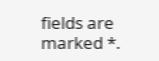fields are marked *.